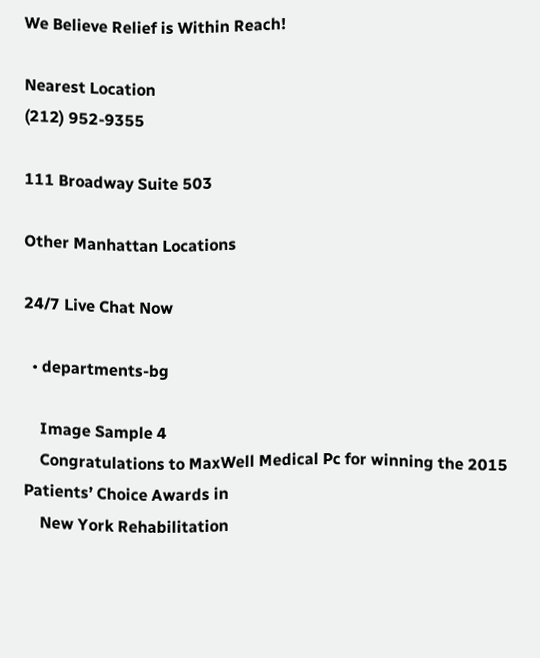We Believe Relief is Within Reach!

Nearest Location
(212) 952-9355

111 Broadway Suite 503

Other Manhattan Locations

24/7 Live Chat Now

  • departments-bg

    Image Sample 4
    Congratulations to MaxWell Medical Pc for winning the 2015 Patients’ Choice Awards in
    New York Rehabilitation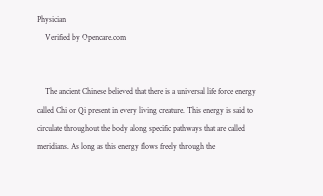Physician
    Verified by Opencare.com


    The ancient Chinese believed that there is a universal life force energy called Chi or Qi present in every living creature. This energy is said to circulate throughout the body along specific pathways that are called meridians. As long as this energy flows freely through the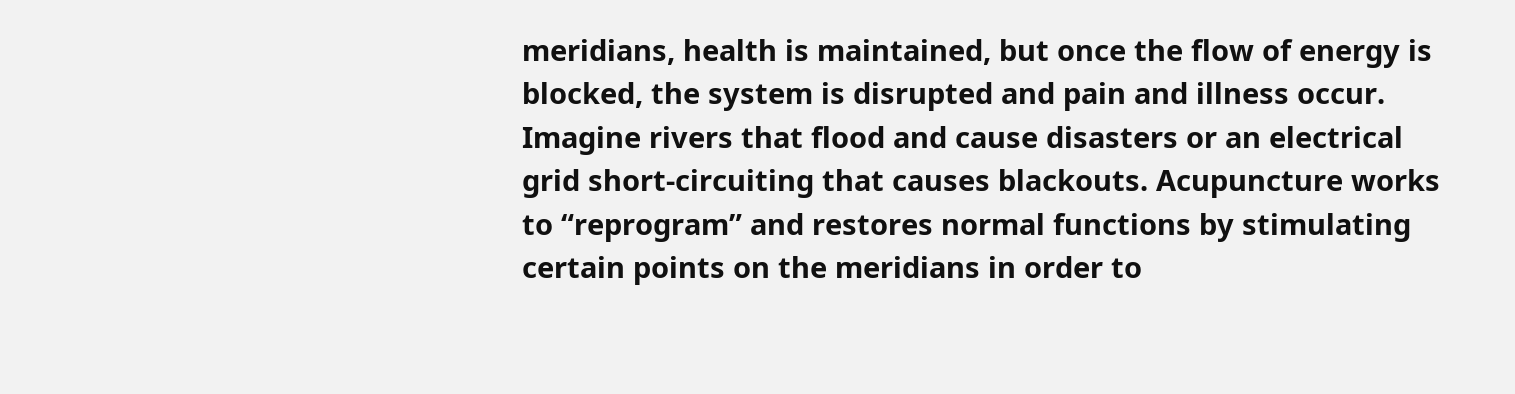meridians, health is maintained, but once the flow of energy is blocked, the system is disrupted and pain and illness occur. Imagine rivers that flood and cause disasters or an electrical grid short-circuiting that causes blackouts. Acupuncture works to “reprogram” and restores normal functions by stimulating certain points on the meridians in order to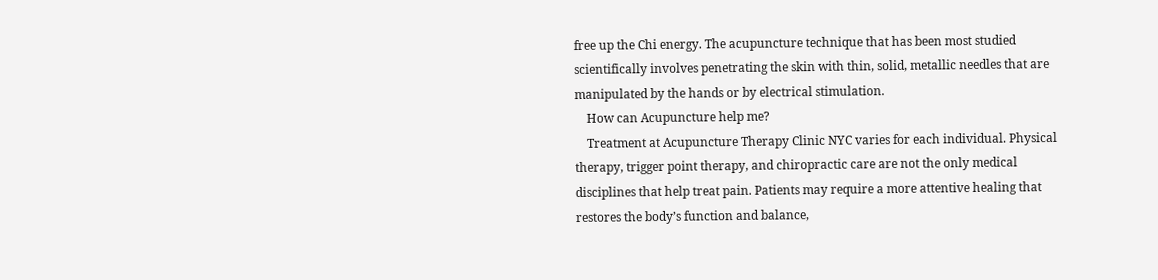free up the Chi energy. The acupuncture technique that has been most studied scientifically involves penetrating the skin with thin, solid, metallic needles that are manipulated by the hands or by electrical stimulation.
    How can Acupuncture help me?
    Treatment at Acupuncture Therapy Clinic NYC varies for each individual. Physical therapy, trigger point therapy, and chiropractic care are not the only medical disciplines that help treat pain. Patients may require a more attentive healing that restores the body’s function and balance,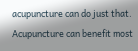acupuncture can do just that. Acupuncture can benefit most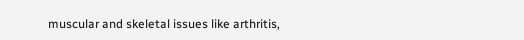muscular and skeletal issues like arthritis,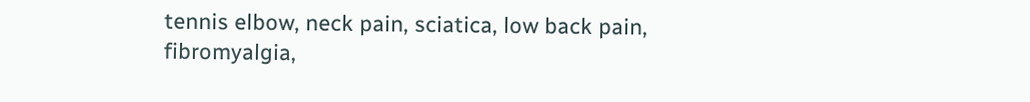tennis elbow, neck pain, sciatica, low back pain, fibromyalgia,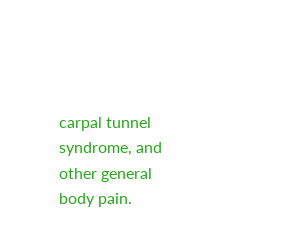carpal tunnel syndrome, and other general body pain.